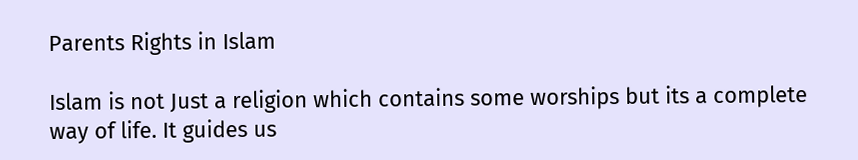Parents Rights in Islam

Islam is not Just a religion which contains some worships but its a complete way of life. It guides us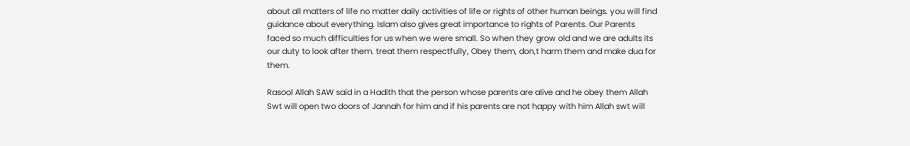about all matters of life no matter daily activities of life or rights of other human beings. you will find guidance about everything. Islam also gives great importance to rights of Parents. Our Parents faced so much difficulties for us when we were small. So when they grow old and we are adults its our duty to look after them. treat them respectfully, Obey them, don,t harm them and make dua for them.

Rasool Allah SAW said in a Hadith that the person whose parents are alive and he obey them Allah Swt will open two doors of Jannah for him and if his parents are not happy with him Allah swt will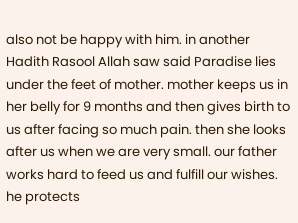also not be happy with him. in another Hadith Rasool Allah saw said Paradise lies under the feet of mother. mother keeps us in her belly for 9 months and then gives birth to us after facing so much pain. then she looks after us when we are very small. our father works hard to feed us and fulfill our wishes. he protects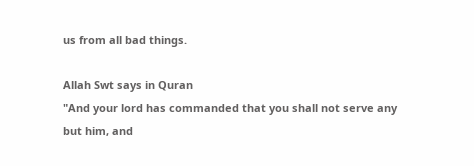us from all bad things.

Allah Swt says in Quran
"And your lord has commanded that you shall not serve any but him, and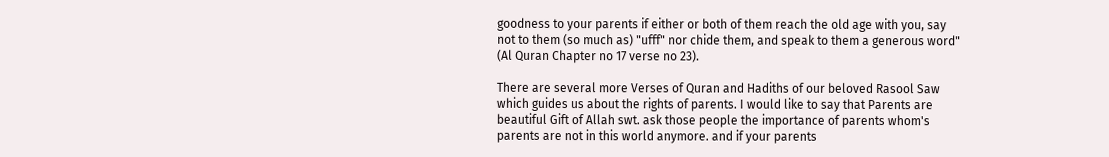goodness to your parents if either or both of them reach the old age with you, say not to them (so much as) "ufff" nor chide them, and speak to them a generous word"
(Al Quran Chapter no 17 verse no 23).

There are several more Verses of Quran and Hadiths of our beloved Rasool Saw which guides us about the rights of parents. I would like to say that Parents are beautiful Gift of Allah swt. ask those people the importance of parents whom's parents are not in this world anymore. and if your parents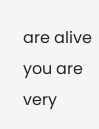are alive you are very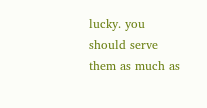lucky. you should serve them as much as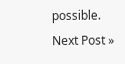possible.
Next Post »